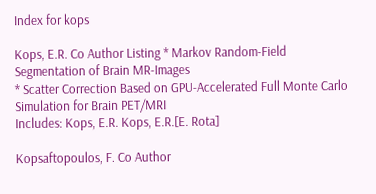Index for kops

Kops, E.R. Co Author Listing * Markov Random-Field Segmentation of Brain MR-Images
* Scatter Correction Based on GPU-Accelerated Full Monte Carlo Simulation for Brain PET/MRI
Includes: Kops, E.R. Kops, E.R.[E. Rota]

Kopsaftopoulos, F. Co Author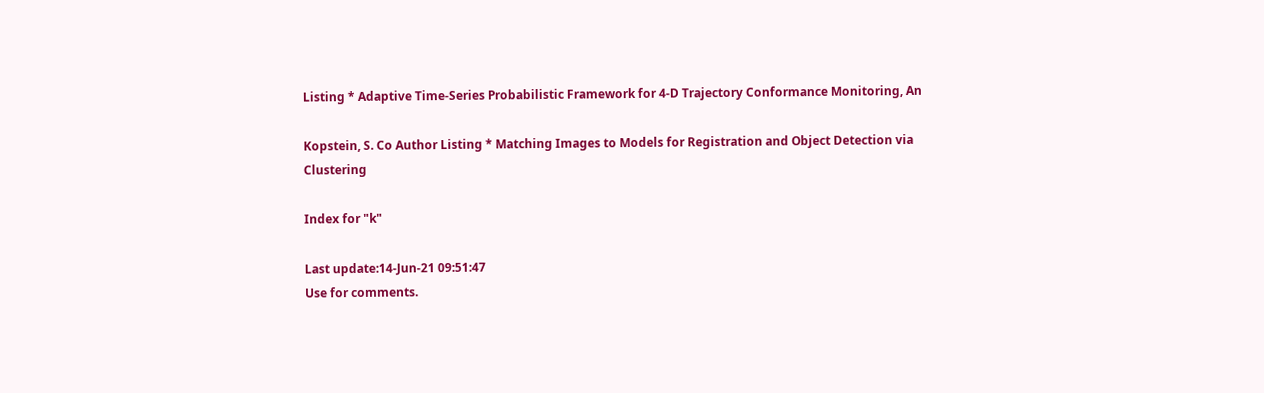Listing * Adaptive Time-Series Probabilistic Framework for 4-D Trajectory Conformance Monitoring, An

Kopstein, S. Co Author Listing * Matching Images to Models for Registration and Object Detection via Clustering

Index for "k"

Last update:14-Jun-21 09:51:47
Use for comments.